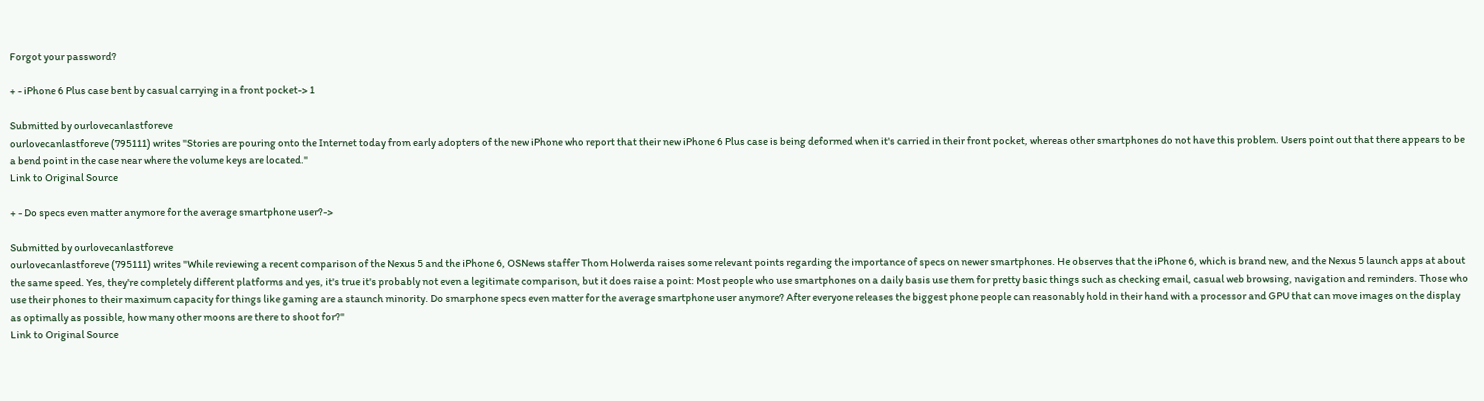Forgot your password?

+ - iPhone 6 Plus case bent by casual carrying in a front pocket-> 1

Submitted by ourlovecanlastforeve
ourlovecanlastforeve (795111) writes "Stories are pouring onto the Internet today from early adopters of the new iPhone who report that their new iPhone 6 Plus case is being deformed when it's carried in their front pocket, whereas other smartphones do not have this problem. Users point out that there appears to be a bend point in the case near where the volume keys are located."
Link to Original Source

+ - Do specs even matter anymore for the average smartphone user?->

Submitted by ourlovecanlastforeve
ourlovecanlastforeve (795111) writes "While reviewing a recent comparison of the Nexus 5 and the iPhone 6, OSNews staffer Thom Holwerda raises some relevant points regarding the importance of specs on newer smartphones. He observes that the iPhone 6, which is brand new, and the Nexus 5 launch apps at about the same speed. Yes, they're completely different platforms and yes, it's true it's probably not even a legitimate comparison, but it does raise a point: Most people who use smartphones on a daily basis use them for pretty basic things such as checking email, casual web browsing, navigation and reminders. Those who use their phones to their maximum capacity for things like gaming are a staunch minority. Do smarphone specs even matter for the average smartphone user anymore? After everyone releases the biggest phone people can reasonably hold in their hand with a processor and GPU that can move images on the display as optimally as possible, how many other moons are there to shoot for?"
Link to Original Source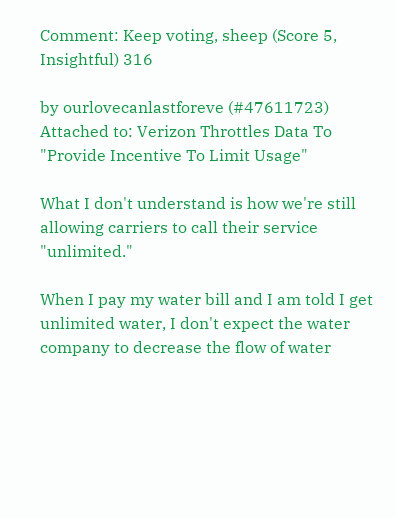Comment: Keep voting, sheep (Score 5, Insightful) 316

by ourlovecanlastforeve (#47611723) Attached to: Verizon Throttles Data To "Provide Incentive To Limit Usage"

What I don't understand is how we're still allowing carriers to call their service "unlimited."

When I pay my water bill and I am told I get unlimited water, I don't expect the water company to decrease the flow of water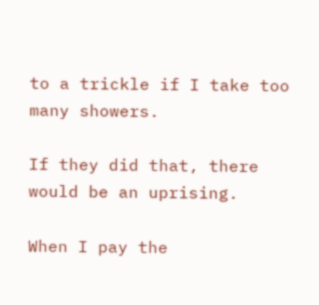to a trickle if I take too many showers.

If they did that, there would be an uprising.

When I pay the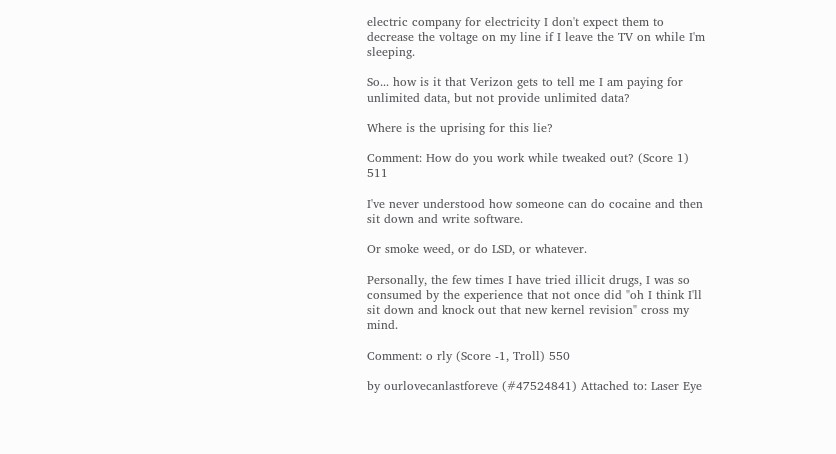electric company for electricity I don't expect them to decrease the voltage on my line if I leave the TV on while I'm sleeping.

So... how is it that Verizon gets to tell me I am paying for unlimited data, but not provide unlimited data?

Where is the uprising for this lie?

Comment: How do you work while tweaked out? (Score 1) 511

I've never understood how someone can do cocaine and then sit down and write software.

Or smoke weed, or do LSD, or whatever.

Personally, the few times I have tried illicit drugs, I was so consumed by the experience that not once did "oh I think I'll sit down and knock out that new kernel revision" cross my mind.

Comment: o rly (Score -1, Troll) 550

by ourlovecanlastforeve (#47524841) Attached to: Laser Eye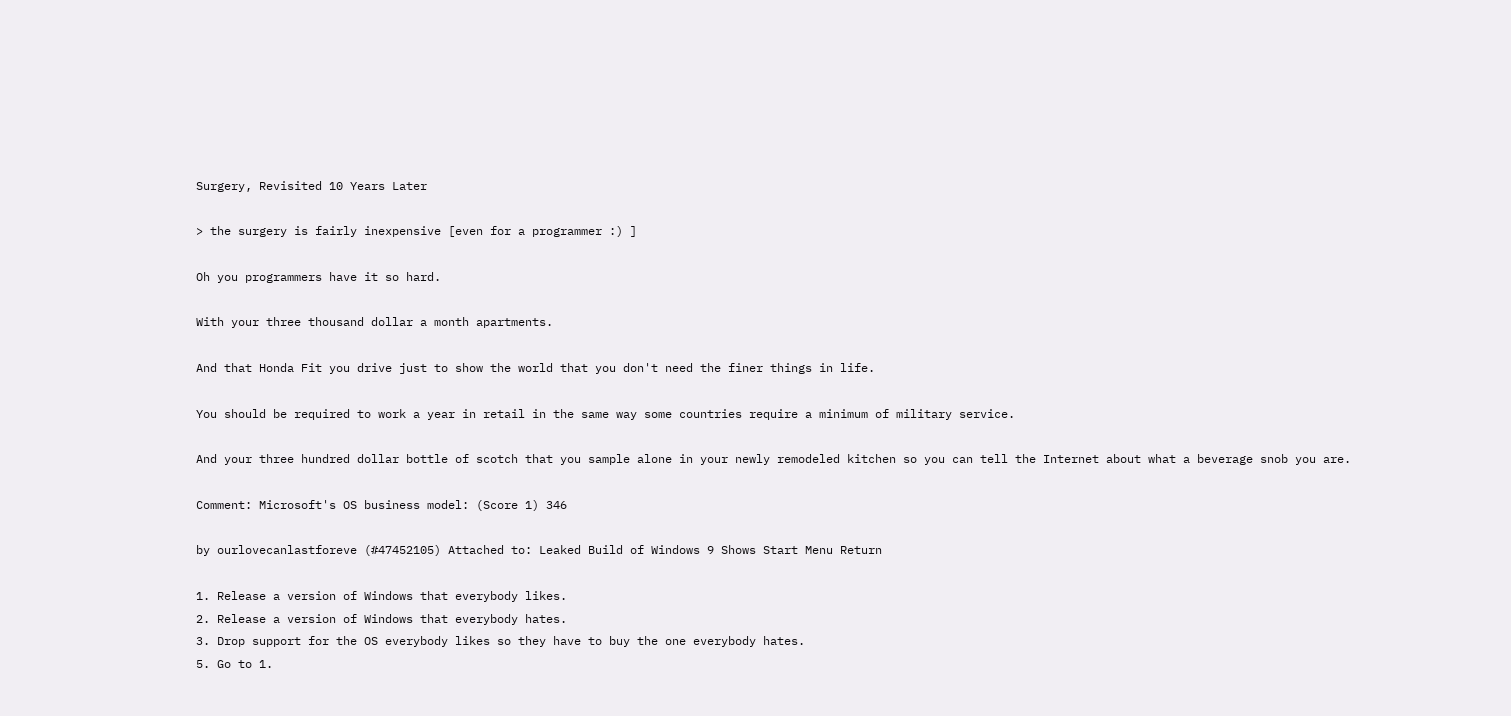Surgery, Revisited 10 Years Later

> the surgery is fairly inexpensive [even for a programmer :) ]

Oh you programmers have it so hard.

With your three thousand dollar a month apartments.

And that Honda Fit you drive just to show the world that you don't need the finer things in life.

You should be required to work a year in retail in the same way some countries require a minimum of military service.

And your three hundred dollar bottle of scotch that you sample alone in your newly remodeled kitchen so you can tell the Internet about what a beverage snob you are.

Comment: Microsoft's OS business model: (Score 1) 346

by ourlovecanlastforeve (#47452105) Attached to: Leaked Build of Windows 9 Shows Start Menu Return

1. Release a version of Windows that everybody likes.
2. Release a version of Windows that everybody hates.
3. Drop support for the OS everybody likes so they have to buy the one everybody hates.
5. Go to 1.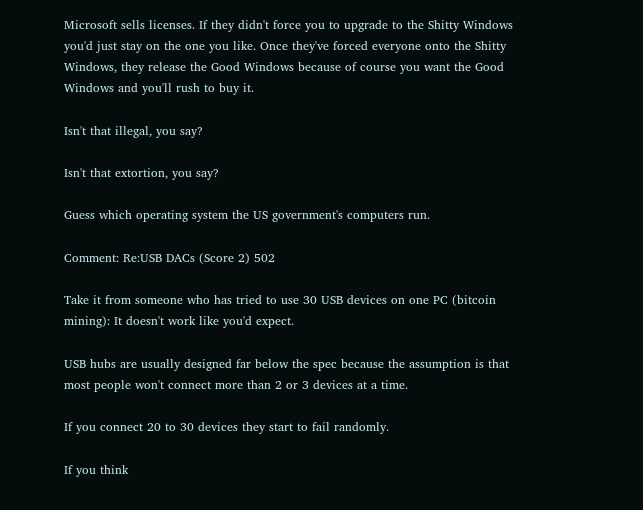Microsoft sells licenses. If they didn't force you to upgrade to the Shitty Windows you'd just stay on the one you like. Once they've forced everyone onto the Shitty Windows, they release the Good Windows because of course you want the Good Windows and you'll rush to buy it.

Isn't that illegal, you say?

Isn't that extortion, you say?

Guess which operating system the US government's computers run.

Comment: Re:USB DACs (Score 2) 502

Take it from someone who has tried to use 30 USB devices on one PC (bitcoin mining): It doesn't work like you'd expect.

USB hubs are usually designed far below the spec because the assumption is that most people won't connect more than 2 or 3 devices at a time.

If you connect 20 to 30 devices they start to fail randomly.

If you think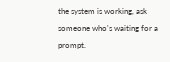the system is working, ask someone who's waiting for a prompt.